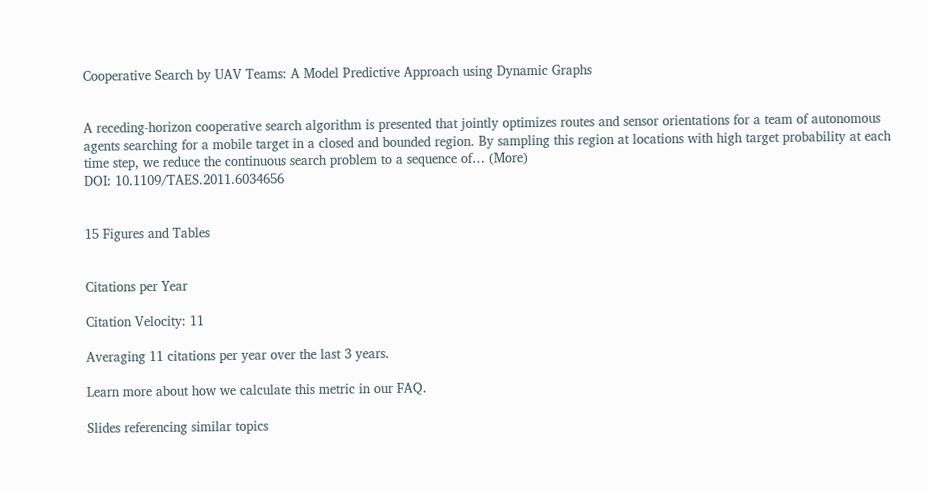Cooperative Search by UAV Teams: A Model Predictive Approach using Dynamic Graphs


A receding-horizon cooperative search algorithm is presented that jointly optimizes routes and sensor orientations for a team of autonomous agents searching for a mobile target in a closed and bounded region. By sampling this region at locations with high target probability at each time step, we reduce the continuous search problem to a sequence of… (More)
DOI: 10.1109/TAES.2011.6034656


15 Figures and Tables


Citations per Year

Citation Velocity: 11

Averaging 11 citations per year over the last 3 years.

Learn more about how we calculate this metric in our FAQ.

Slides referencing similar topics